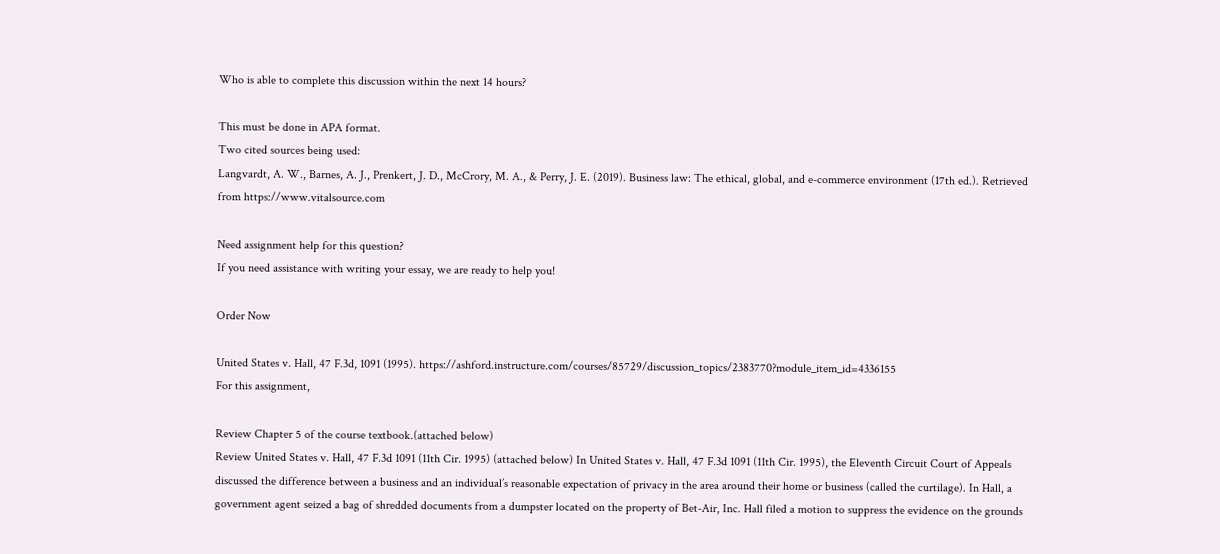Who is able to complete this discussion within the next 14 hours?

This must be done in APA format.
Two cited sources being used:
Langvardt, A. W., Barnes, A. J., Prenkert, J. D., McCrory, M. A., & Perry, J. E. (2019). Business law: The ethical, global, and e-commerce environment (17th ed.). Retrieved from https://www.vitalsource.com

Need assignment help for this question?
If you need assistance with writing your essay, we are ready to help you!

Order Now

United States v. Hall, 47 F.3d, 1091 (1995). https://ashford.instructure.com/courses/85729/discussion_topics/2383770?module_item_id=4336155
For this assignment,

Review Chapter 5 of the course textbook.(attached below)
Review United States v. Hall, 47 F.3d 1091 (11th Cir. 1995) (attached below) In United States v. Hall, 47 F.3d 1091 (11th Cir. 1995), the Eleventh Circuit Court of Appeals discussed the difference between a business and an individual’s reasonable expectation of privacy in the area around their home or business (called the curtilage). In Hall, a government agent seized a bag of shredded documents from a dumpster located on the property of Bet-Air, Inc. Hall filed a motion to suppress the evidence on the grounds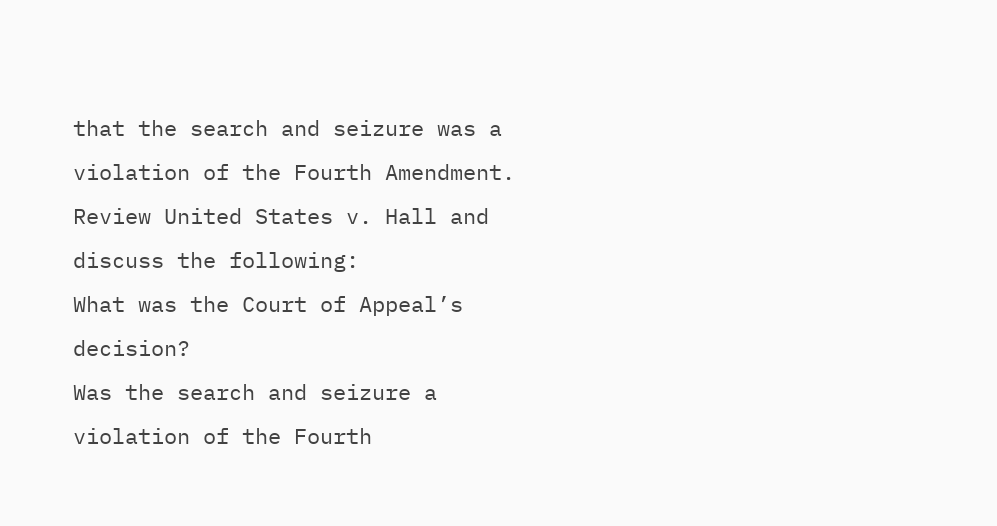that the search and seizure was a violation of the Fourth Amendment. Review United States v. Hall and discuss the following:
What was the Court of Appeal’s decision?
Was the search and seizure a violation of the Fourth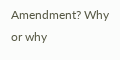Amendment? Why or why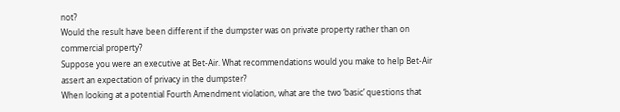not?
Would the result have been different if the dumpster was on private property rather than on commercial property?
Suppose you were an executive at Bet-Air. What recommendations would you make to help Bet-Air assert an expectation of privacy in the dumpster?
When looking at a potential Fourth Amendment violation, what are the two ‘basic’ questions that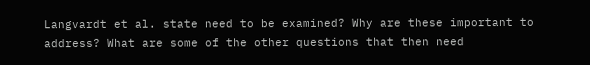Langvardt et al. state need to be examined? Why are these important to address? What are some of the other questions that then need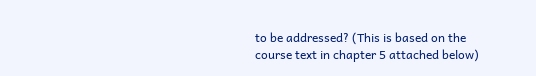to be addressed? (This is based on the course text in chapter 5 attached below)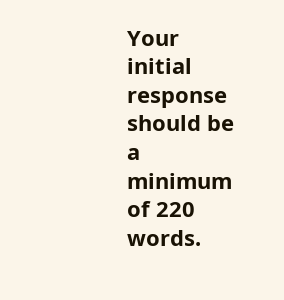Your initial response should be a minimum of 220 words.